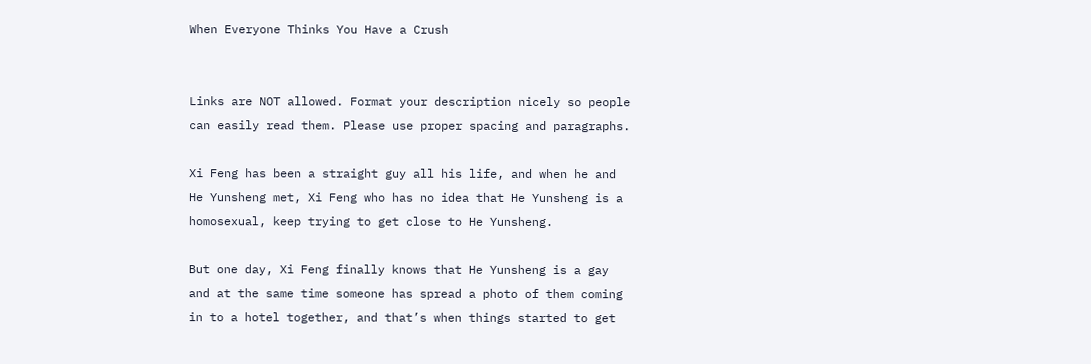When Everyone Thinks You Have a Crush


Links are NOT allowed. Format your description nicely so people can easily read them. Please use proper spacing and paragraphs.

Xi Feng has been a straight guy all his life, and when he and He Yunsheng met, Xi Feng who has no idea that He Yunsheng is a homosexual, keep trying to get close to He Yunsheng.

But one day, Xi Feng finally knows that He Yunsheng is a gay and at the same time someone has spread a photo of them coming in to a hotel together, and that’s when things started to get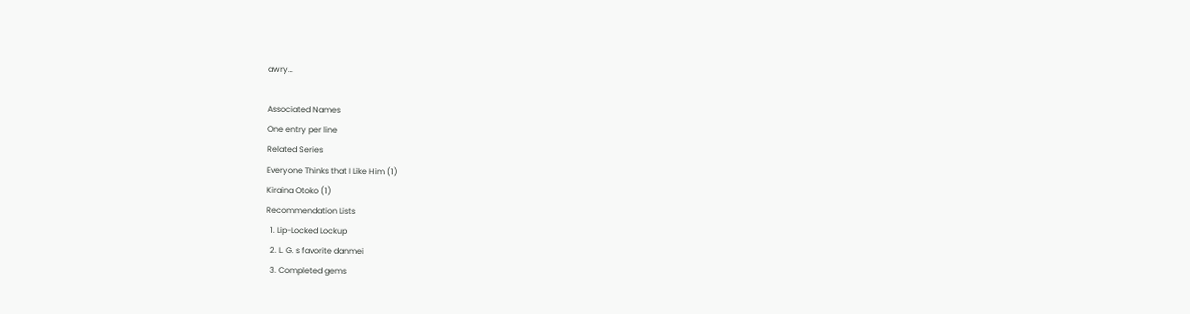awry…

Associated Names
One entry per line
Related Series
Everyone Thinks that I Like Him (1)
Kiraina Otoko (1)
Recommendation Lists
  1. Lip-Locked Lockup
  2. L. G. s favorite danmei
  3. Completed gems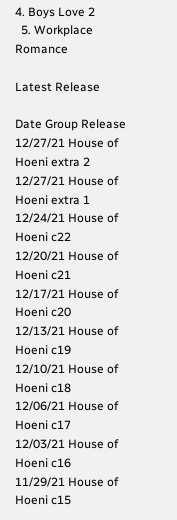4. Boys Love 2
  5. Workplace Romance

Latest Release

Date Group Release
12/27/21 House of Hoeni extra 2
12/27/21 House of Hoeni extra 1
12/24/21 House of Hoeni c22
12/20/21 House of Hoeni c21
12/17/21 House of Hoeni c20
12/13/21 House of Hoeni c19
12/10/21 House of Hoeni c18
12/06/21 House of Hoeni c17
12/03/21 House of Hoeni c16
11/29/21 House of Hoeni c15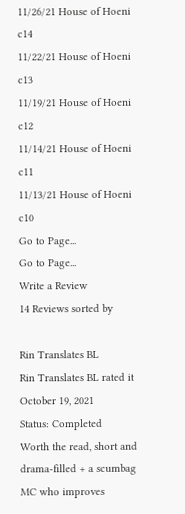11/26/21 House of Hoeni c14
11/22/21 House of Hoeni c13
11/19/21 House of Hoeni c12
11/14/21 House of Hoeni c11
11/13/21 House of Hoeni c10
Go to Page...
Go to Page...
Write a Review
14 Reviews sorted by

Rin Translates BL
Rin Translates BL rated it
October 19, 2021
Status: Completed
Worth the read, short and drama-filled + a scumbag MC who improves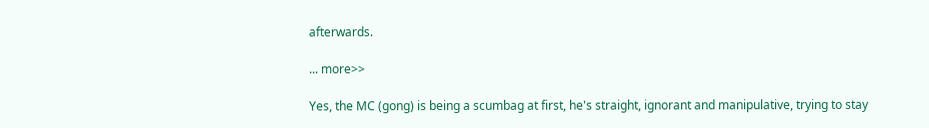afterwards.

... more>>

Yes, the MC (gong) is being a scumbag at first, he's straight, ignorant and manipulative, trying to stay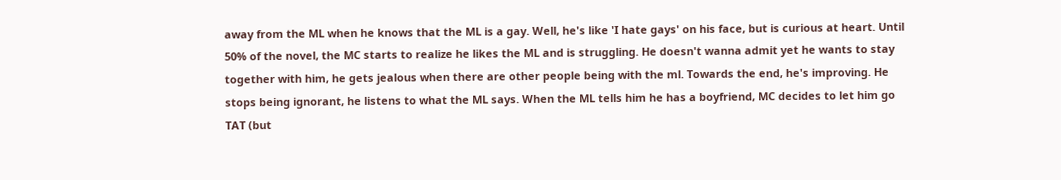away from the ML when he knows that the ML is a gay. Well, he's like 'I hate gays' on his face, but is curious at heart. Until 50% of the novel, the MC starts to realize he likes the ML and is struggling. He doesn't wanna admit yet he wants to stay together with him, he gets jealous when there are other people being with the ml. Towards the end, he's improving. He stops being ignorant, he listens to what the ML says. When the ML tells him he has a boyfriend, MC decides to let him go TAT (but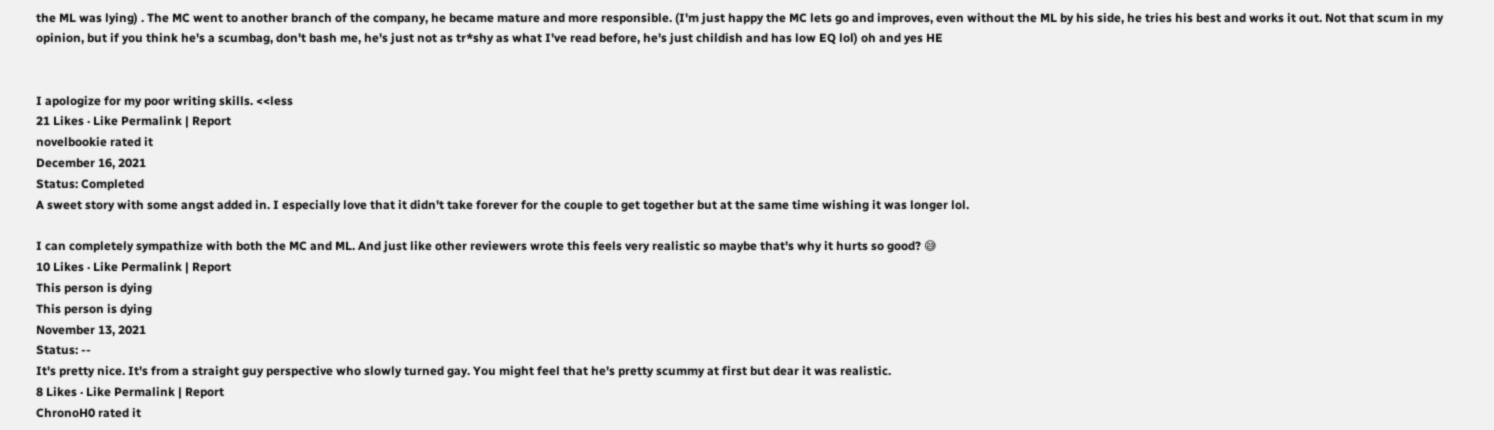the ML was lying) . The MC went to another branch of the company, he became mature and more responsible. (I'm just happy the MC lets go and improves, even without the ML by his side, he tries his best and works it out. Not that scum in my opinion, but if you think he's a scumbag, don't bash me, he's just not as tr*shy as what I've read before, he's just childish and has low EQ lol) oh and yes HE


I apologize for my poor writing skills. <<less
21 Likes · Like Permalink | Report
novelbookie rated it
December 16, 2021
Status: Completed
A sweet story with some angst added in. I especially love that it didn't take forever for the couple to get together but at the same time wishing it was longer lol.

I can completely sympathize with both the MC and ML. And just like other reviewers wrote this feels very realistic so maybe that's why it hurts so good? 😅
10 Likes · Like Permalink | Report
This person is dying
This person is dying
November 13, 2021
Status: --
It's pretty nice. It's from a straight guy perspective who slowly turned gay. You might feel that he's pretty scummy at first but dear it was realistic.
8 Likes · Like Permalink | Report
ChronoH0 rated it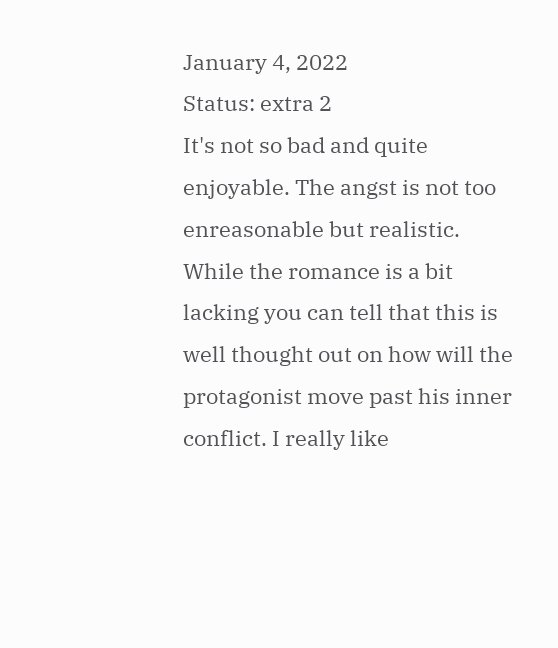January 4, 2022
Status: extra 2
It's not so bad and quite enjoyable. The angst is not too enreasonable but realistic. While the romance is a bit lacking you can tell that this is well thought out on how will the protagonist move past his inner conflict. I really like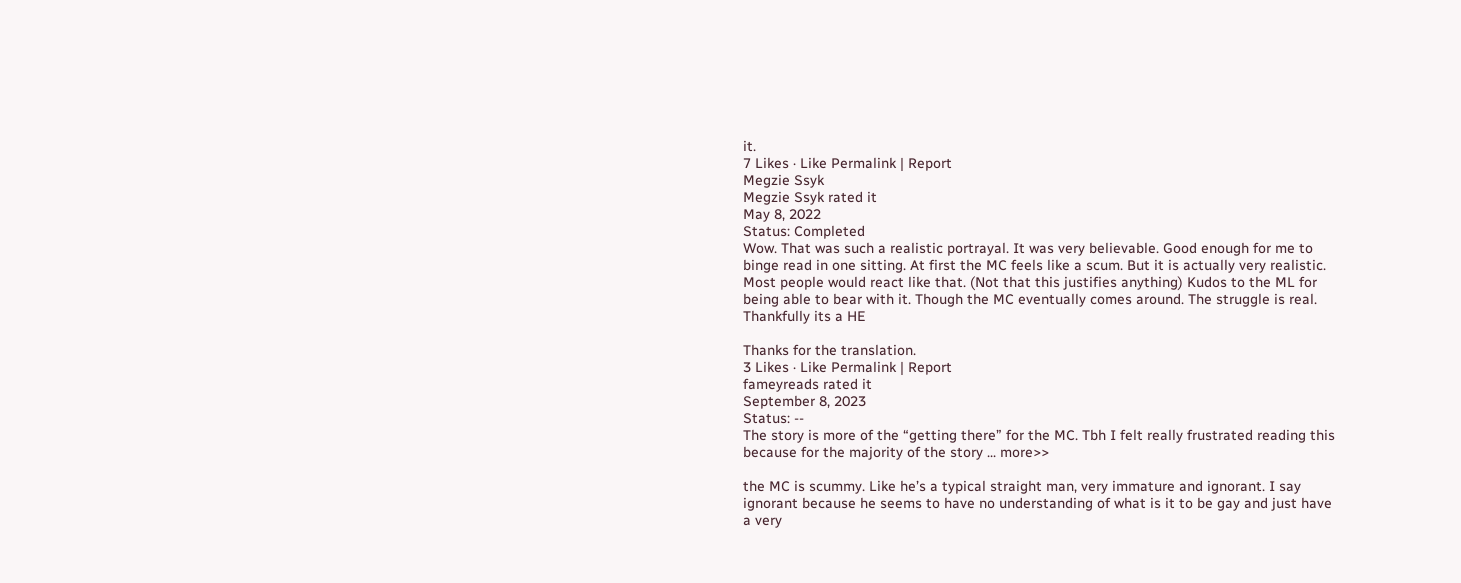it.
7 Likes · Like Permalink | Report
Megzie Ssyk
Megzie Ssyk rated it
May 8, 2022
Status: Completed
Wow. That was such a realistic portrayal. It was very believable. Good enough for me to binge read in one sitting. At first the MC feels like a scum. But it is actually very realistic. Most people would react like that. (Not that this justifies anything) Kudos to the ML for being able to bear with it. Though the MC eventually comes around. The struggle is real. Thankfully its a HE

Thanks for the translation.
3 Likes · Like Permalink | Report
fameyreads rated it
September 8, 2023
Status: --
The story is more of the “getting there” for the MC. Tbh I felt really frustrated reading this because for the majority of the story ... more>>

the MC is scummy. Like he’s a typical straight man, very immature and ignorant. I say ignorant because he seems to have no understanding of what is it to be gay and just have a very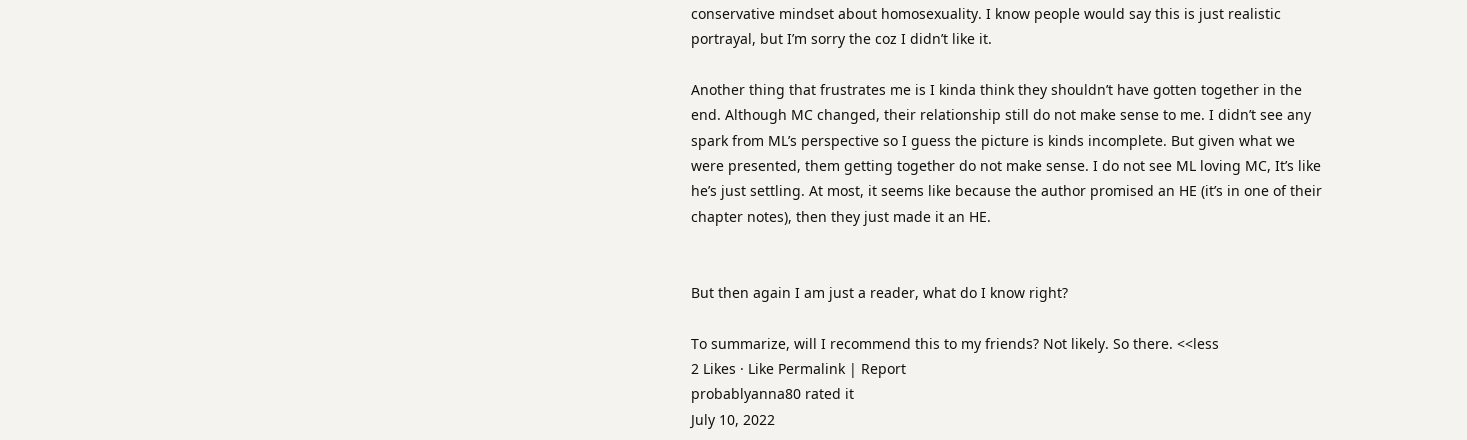conservative mindset about homosexuality. I know people would say this is just realistic portrayal, but I’m sorry the coz I didn’t like it.

Another thing that frustrates me is I kinda think they shouldn’t have gotten together in the end. Although MC changed, their relationship still do not make sense to me. I didn’t see any spark from ML’s perspective so I guess the picture is kinds incomplete. But given what we were presented, them getting together do not make sense. I do not see ML loving MC, It’s like he’s just settling. At most, it seems like because the author promised an HE (it’s in one of their chapter notes), then they just made it an HE.


But then again I am just a reader, what do I know right?

To summarize, will I recommend this to my friends? Not likely. So there. <<less
2 Likes · Like Permalink | Report
probablyanna80 rated it
July 10, 2022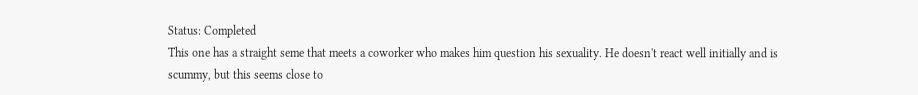Status: Completed
This one has a straight seme that meets a coworker who makes him question his sexuality. He doesn't react well initially and is scummy, but this seems close to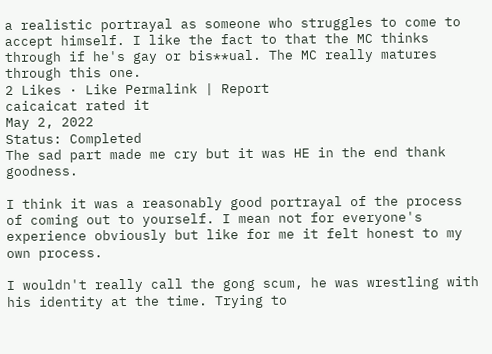a realistic portrayal as someone who struggles to come to accept himself. I like the fact to that the MC thinks through if he's gay or bis**ual. The MC really matures through this one.
2 Likes · Like Permalink | Report
caicaicat rated it
May 2, 2022
Status: Completed
The sad part made me cry but it was HE in the end thank goodness.

I think it was a reasonably good portrayal of the process of coming out to yourself. I mean not for everyone's experience obviously but like for me it felt honest to my own process.

I wouldn't really call the gong scum, he was wrestling with his identity at the time. Trying to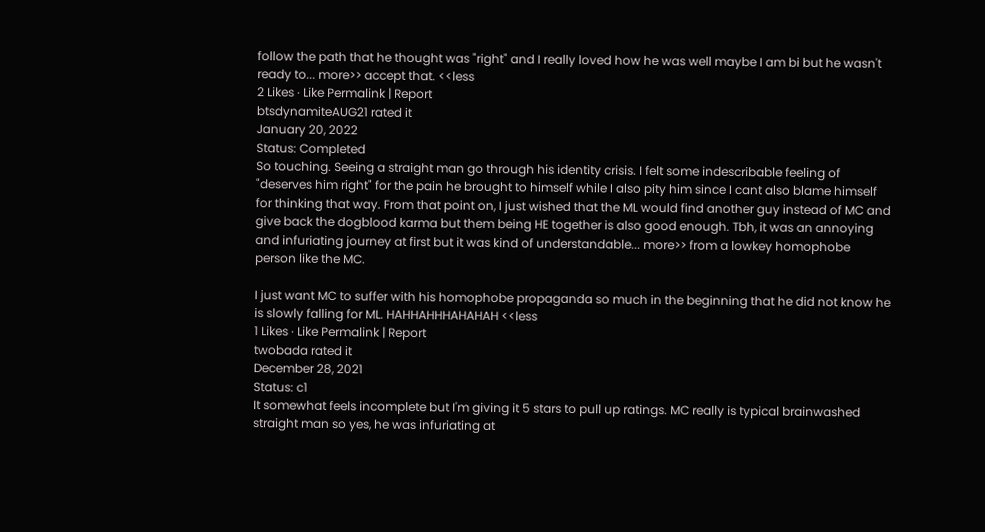follow the path that he thought was "right" and I really loved how he was well maybe I am bi but he wasn't ready to... more>> accept that. <<less
2 Likes · Like Permalink | Report
btsdynamiteAUG21 rated it
January 20, 2022
Status: Completed
So touching. Seeing a straight man go through his identity crisis. I felt some indescribable feeling of "deserves him right" for the pain he brought to himself while I also pity him since I cant also blame himself for thinking that way. From that point on, I just wished that the ML would find another guy instead of MC and give back the dogblood karma but them being HE together is also good enough. Tbh, it was an annoying and infuriating journey at first but it was kind of understandable... more>> from a lowkey homophobe person like the MC.

I just want MC to suffer with his homophobe propaganda so much in the beginning that he did not know he is slowly falling for ML. HAHHAHHHAHAHAH <<less
1 Likes · Like Permalink | Report
twobada rated it
December 28, 2021
Status: c1
It somewhat feels incomplete but I'm giving it 5 stars to pull up ratings. MC really is typical brainwashed straight man so yes, he was infuriating at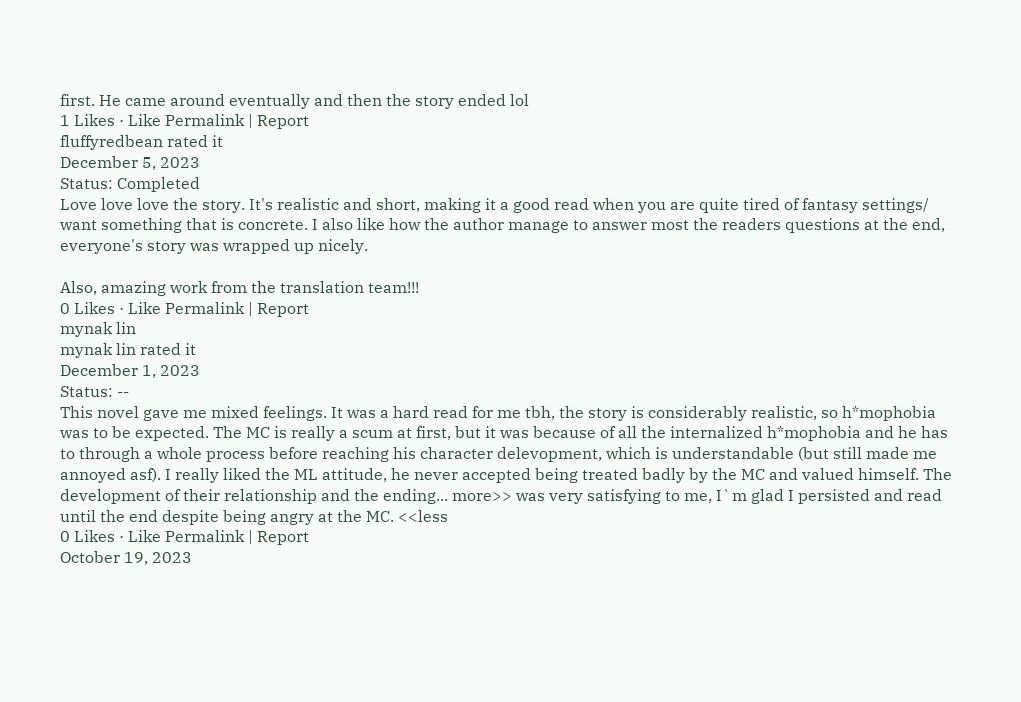first. He came around eventually and then the story ended lol
1 Likes · Like Permalink | Report
fluffyredbean rated it
December 5, 2023
Status: Completed
Love love love the story. It's realistic and short, making it a good read when you are quite tired of fantasy settings/ want something that is concrete. I also like how the author manage to answer most the readers questions at the end, everyone's story was wrapped up nicely.

Also, amazing work from the translation team!!!
0 Likes · Like Permalink | Report
mynak lin
mynak lin rated it
December 1, 2023
Status: --
This novel gave me mixed feelings. It was a hard read for me tbh, the story is considerably realistic, so h*mophobia was to be expected. The MC is really a scum at first, but it was because of all the internalized h*mophobia and he has to through a whole process before reaching his character delevopment, which is understandable (but still made me annoyed asf). I really liked the ML attitude, he never accepted being treated badly by the MC and valued himself. The development of their relationship and the ending... more>> was very satisfying to me, I`m glad I persisted and read until the end despite being angry at the MC. <<less
0 Likes · Like Permalink | Report
October 19, 2023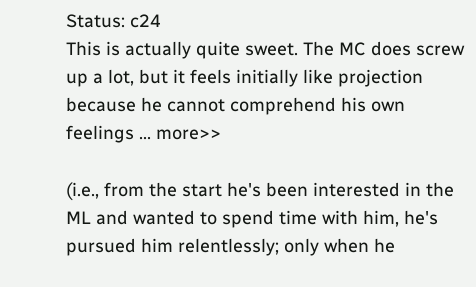Status: c24
This is actually quite sweet. The MC does screw up a lot, but it feels initially like projection because he cannot comprehend his own feelings ... more>>

(i.e., from the start he's been interested in the ML and wanted to spend time with him, he's pursued him relentlessly; only when he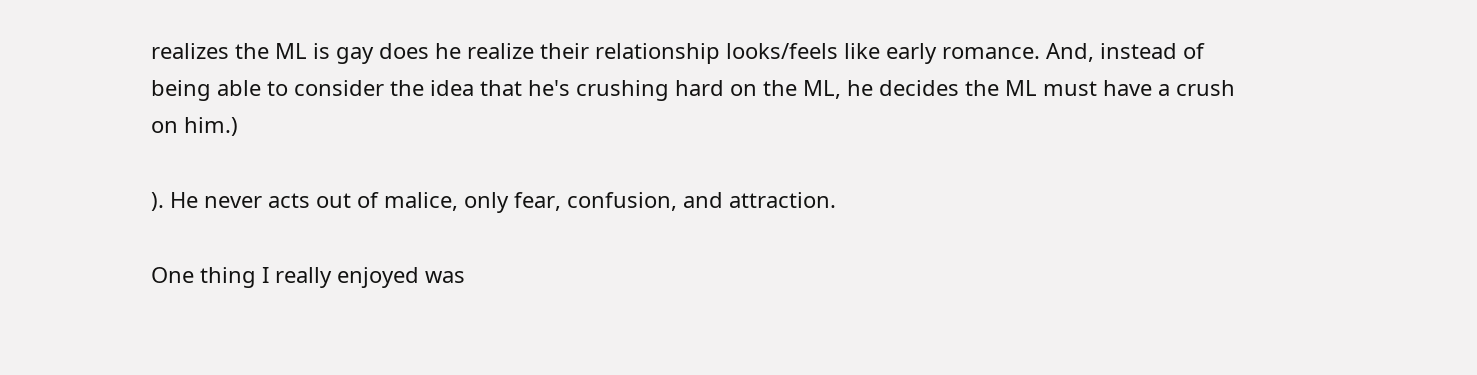realizes the ML is gay does he realize their relationship looks/feels like early romance. And, instead of being able to consider the idea that he's crushing hard on the ML, he decides the ML must have a crush on him.)

). He never acts out of malice, only fear, confusion, and attraction.

One thing I really enjoyed was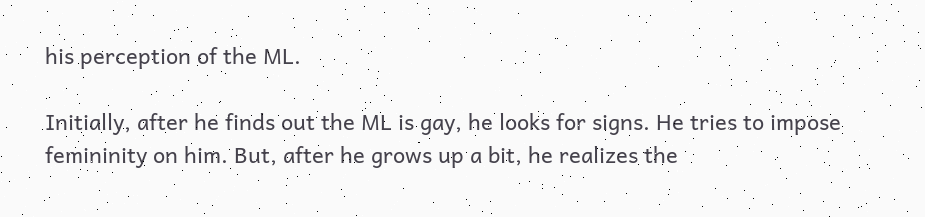his perception of the ML.

Initially, after he finds out the ML is gay, he looks for signs. He tries to impose femininity on him. But, after he grows up a bit, he realizes the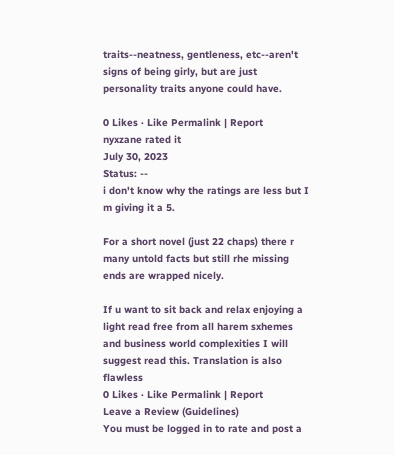traits--neatness, gentleness, etc--aren't signs of being girly, but are just personality traits anyone could have.

0 Likes · Like Permalink | Report
nyxzane rated it
July 30, 2023
Status: --
i don't know why the ratings are less but I m giving it a 5.

For a short novel (just 22 chaps) there r many untold facts but still rhe missing ends are wrapped nicely.

If u want to sit back and relax enjoying a light read free from all harem sxhemes and business world complexities I will suggest read this. Translation is also flawless
0 Likes · Like Permalink | Report
Leave a Review (Guidelines)
You must be logged in to rate and post a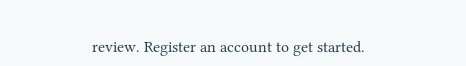review. Register an account to get started.